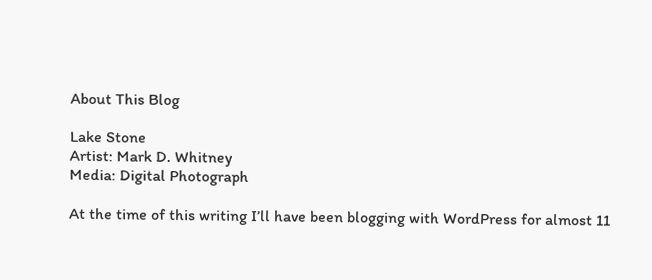About This Blog

Lake Stone
Artist: Mark D. Whitney
Media: Digital Photograph

At the time of this writing I’ll have been blogging with WordPress for almost 11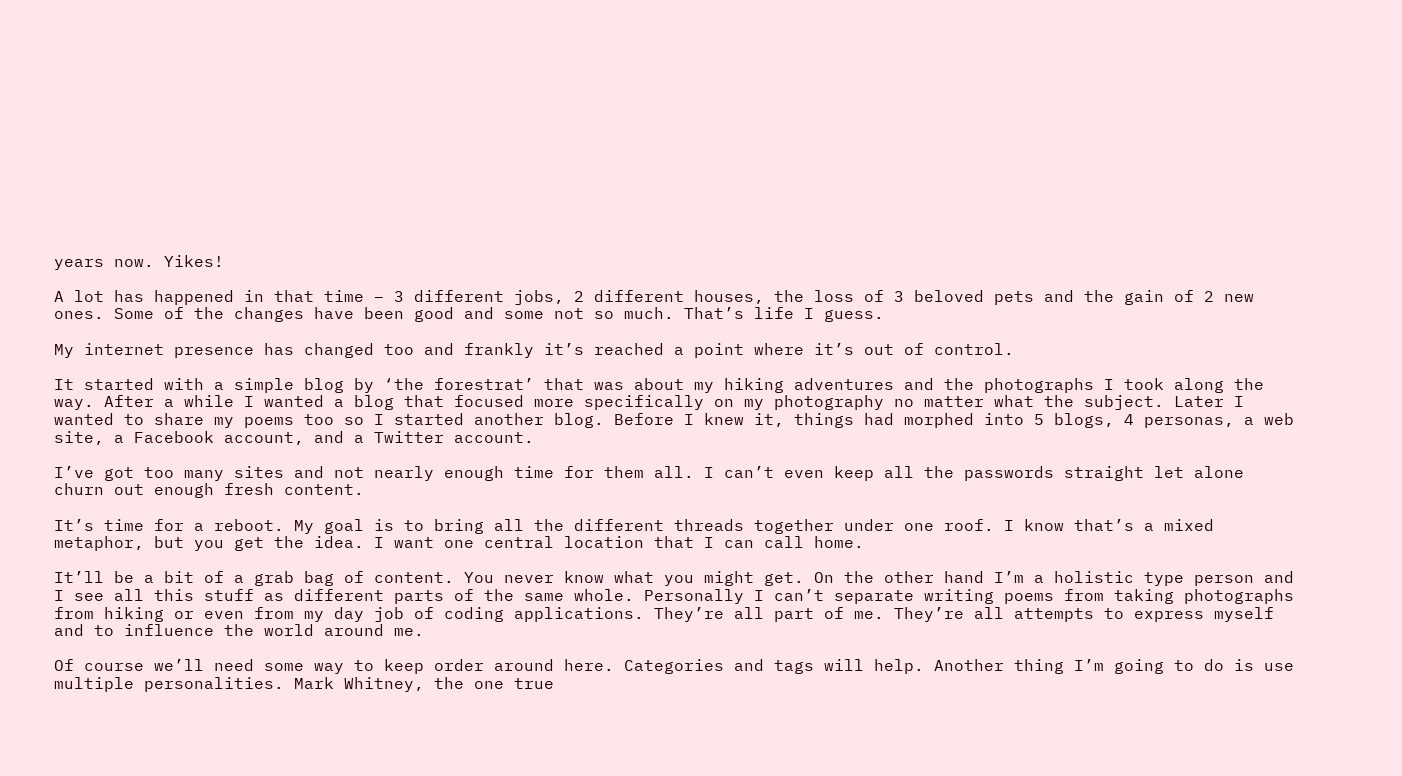years now. Yikes!

A lot has happened in that time – 3 different jobs, 2 different houses, the loss of 3 beloved pets and the gain of 2 new ones. Some of the changes have been good and some not so much. That’s life I guess.

My internet presence has changed too and frankly it’s reached a point where it’s out of control.

It started with a simple blog by ‘the forestrat’ that was about my hiking adventures and the photographs I took along the way. After a while I wanted a blog that focused more specifically on my photography no matter what the subject. Later I wanted to share my poems too so I started another blog. Before I knew it, things had morphed into 5 blogs, 4 personas, a web site, a Facebook account, and a Twitter account.

I’ve got too many sites and not nearly enough time for them all. I can’t even keep all the passwords straight let alone churn out enough fresh content.

It’s time for a reboot. My goal is to bring all the different threads together under one roof. I know that’s a mixed metaphor, but you get the idea. I want one central location that I can call home.

It’ll be a bit of a grab bag of content. You never know what you might get. On the other hand I’m a holistic type person and I see all this stuff as different parts of the same whole. Personally I can’t separate writing poems from taking photographs from hiking or even from my day job of coding applications. They’re all part of me. They’re all attempts to express myself and to influence the world around me.

Of course we’ll need some way to keep order around here. Categories and tags will help. Another thing I’m going to do is use multiple personalities. Mark Whitney, the one true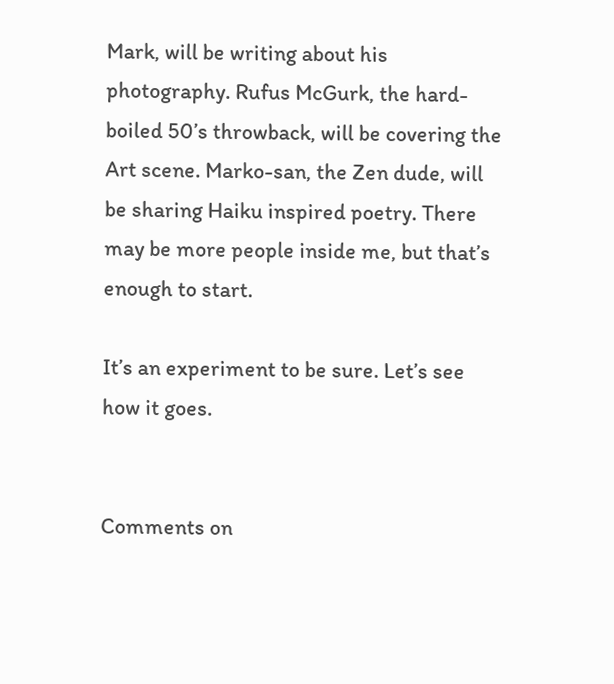Mark, will be writing about his photography. Rufus McGurk, the hard-boiled 50’s throwback, will be covering the Art scene. Marko-san, the Zen dude, will be sharing Haiku inspired poetry. There may be more people inside me, but that’s enough to start.

It’s an experiment to be sure. Let’s see how it goes.


Comments on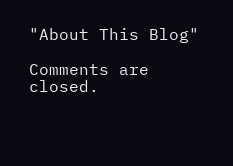"About This Blog"

Comments are closed.